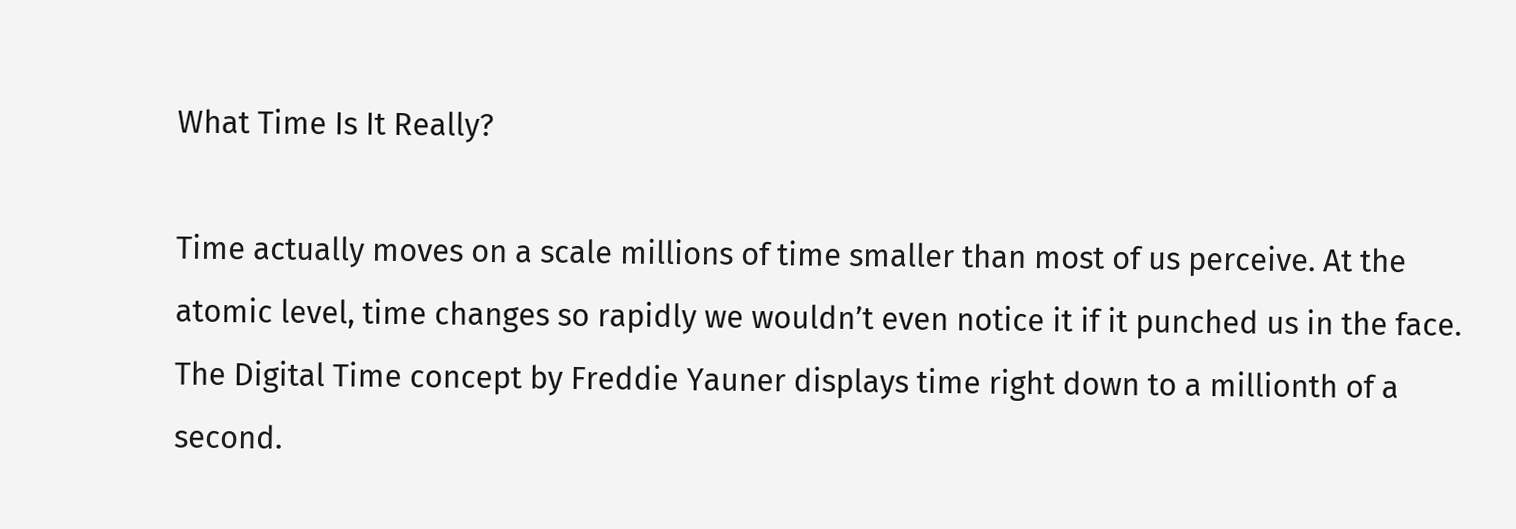What Time Is It Really?

Time actually moves on a scale millions of time smaller than most of us perceive. At the atomic level, time changes so rapidly we wouldn’t even notice it if it punched us in the face. The Digital Time concept by Freddie Yauner displays time right down to a millionth of a second.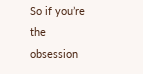So if you’re the obsession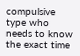compulsive type who needs to know the exact time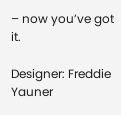– now you’ve got it.

Designer: Freddie Yauner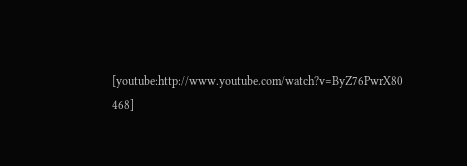[youtube:http://www.youtube.com/watch?v=ByZ76PwrX80 468]